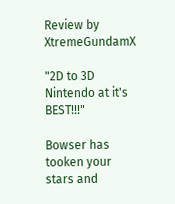Review by XtremeGundamX

"2D to 3D Nintendo at it's BEST!!!"

Bowser has tooken your stars and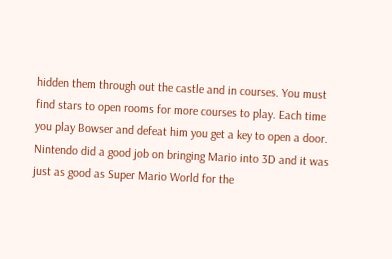hidden them through out the castle and in courses. You must find stars to open rooms for more courses to play. Each time you play Bowser and defeat him you get a key to open a door. Nintendo did a good job on bringing Mario into 3D and it was just as good as Super Mario World for the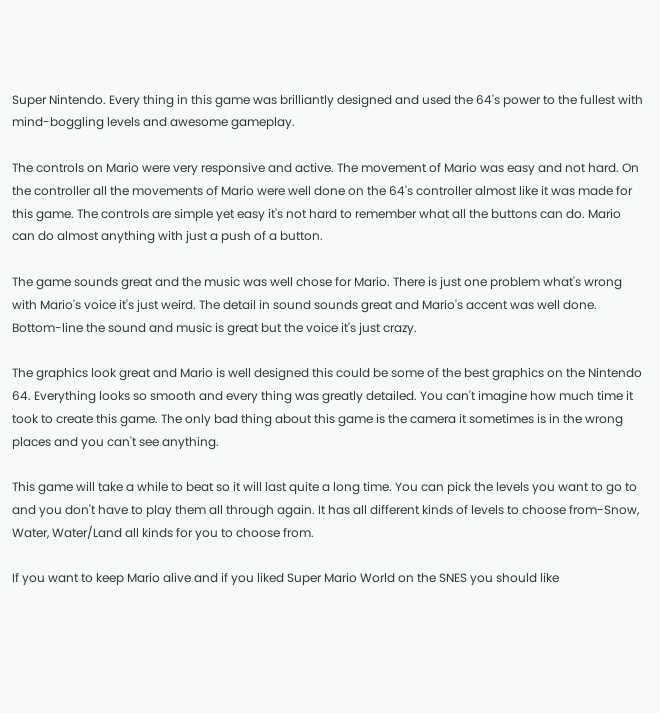Super Nintendo. Every thing in this game was brilliantly designed and used the 64's power to the fullest with mind-boggling levels and awesome gameplay.

The controls on Mario were very responsive and active. The movement of Mario was easy and not hard. On the controller all the movements of Mario were well done on the 64's controller almost like it was made for this game. The controls are simple yet easy it's not hard to remember what all the buttons can do. Mario can do almost anything with just a push of a button.

The game sounds great and the music was well chose for Mario. There is just one problem what's wrong with Mario's voice it's just weird. The detail in sound sounds great and Mario's accent was well done. Bottom-line the sound and music is great but the voice it's just crazy.

The graphics look great and Mario is well designed this could be some of the best graphics on the Nintendo 64. Everything looks so smooth and every thing was greatly detailed. You can't imagine how much time it took to create this game. The only bad thing about this game is the camera it sometimes is in the wrong places and you can't see anything.

This game will take a while to beat so it will last quite a long time. You can pick the levels you want to go to and you don't have to play them all through again. It has all different kinds of levels to choose from-Snow, Water, Water/Land all kinds for you to choose from.

If you want to keep Mario alive and if you liked Super Mario World on the SNES you should like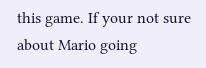this game. If your not sure about Mario going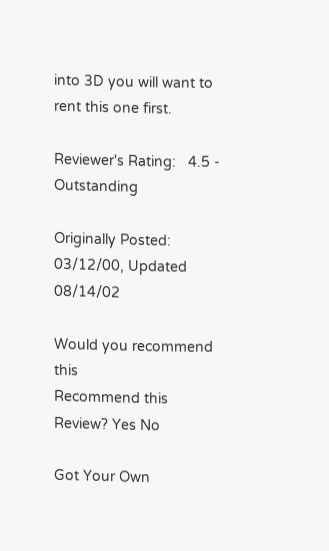into 3D you will want to rent this one first.

Reviewer's Rating:   4.5 - Outstanding

Originally Posted: 03/12/00, Updated 08/14/02

Would you recommend this
Recommend this
Review? Yes No

Got Your Own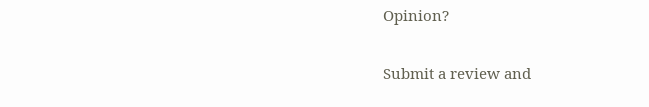Opinion?

Submit a review and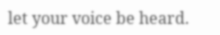let your voice be heard.